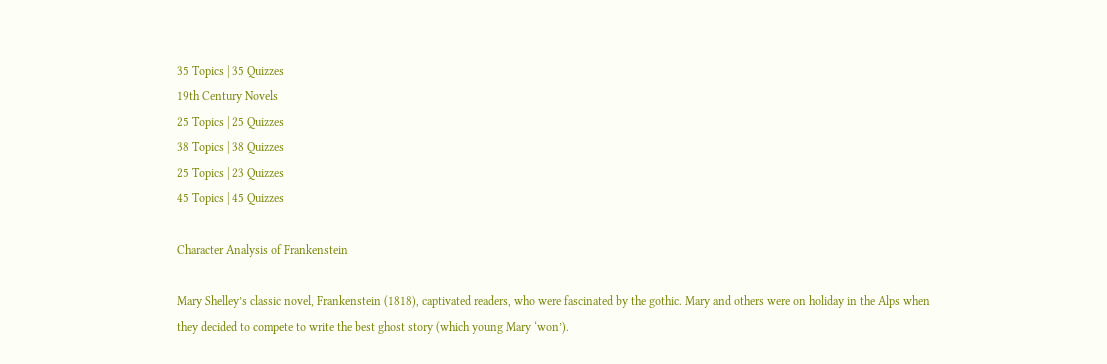35 Topics | 35 Quizzes
19th Century Novels
25 Topics | 25 Quizzes
38 Topics | 38 Quizzes
25 Topics | 23 Quizzes
45 Topics | 45 Quizzes

Character Analysis of Frankenstein

Mary Shelley’s classic novel, Frankenstein (1818), captivated readers, who were fascinated by the gothic. Mary and others were on holiday in the Alps when they decided to compete to write the best ghost story (which young Mary ‘won’).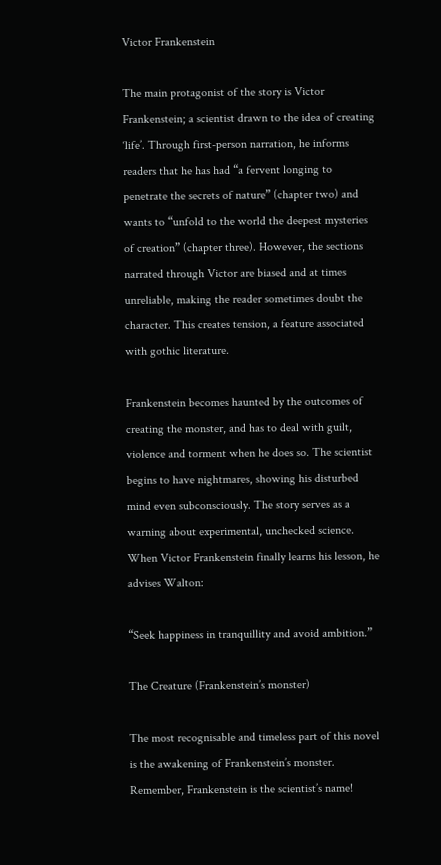Victor Frankenstein

The main protagonist of the story is Victor Frankenstein; a scientist drawn to the idea of creating ‘life’. Through first-person narration, he informs readers that he has had “a fervent longing to penetrate the secrets of nature” (chapter two) and wants to “unfold to the world the deepest mysteries of creation” (chapter three). However, the sections narrated through Victor are biased and at times unreliable, making the reader sometimes doubt the character. This creates tension, a feature associated with gothic literature.

Frankenstein becomes haunted by the outcomes of creating the monster, and has to deal with guilt, violence and torment when he does so. The scientist begins to have nightmares, showing his disturbed mind even subconsciously. The story serves as a warning about experimental, unchecked science. When Victor Frankenstein finally learns his lesson, he advises Walton:

“Seek happiness in tranquillity and avoid ambition.”

The Creature (Frankenstein’s monster)

The most recognisable and timeless part of this novel is the awakening of Frankenstein’s monster. Remember, Frankenstein is the scientist’s name!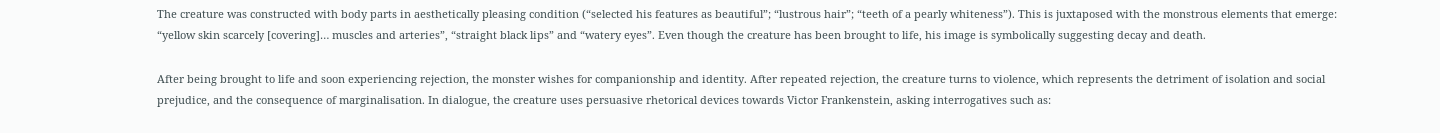The creature was constructed with body parts in aesthetically pleasing condition (“selected his features as beautiful”; “lustrous hair”; “teeth of a pearly whiteness”). This is juxtaposed with the monstrous elements that emerge: “yellow skin scarcely [covering]… muscles and arteries”, “straight black lips” and “watery eyes”. Even though the creature has been brought to life, his image is symbolically suggesting decay and death.

After being brought to life and soon experiencing rejection, the monster wishes for companionship and identity. After repeated rejection, the creature turns to violence, which represents the detriment of isolation and social prejudice, and the consequence of marginalisation. In dialogue, the creature uses persuasive rhetorical devices towards Victor Frankenstein, asking interrogatives such as: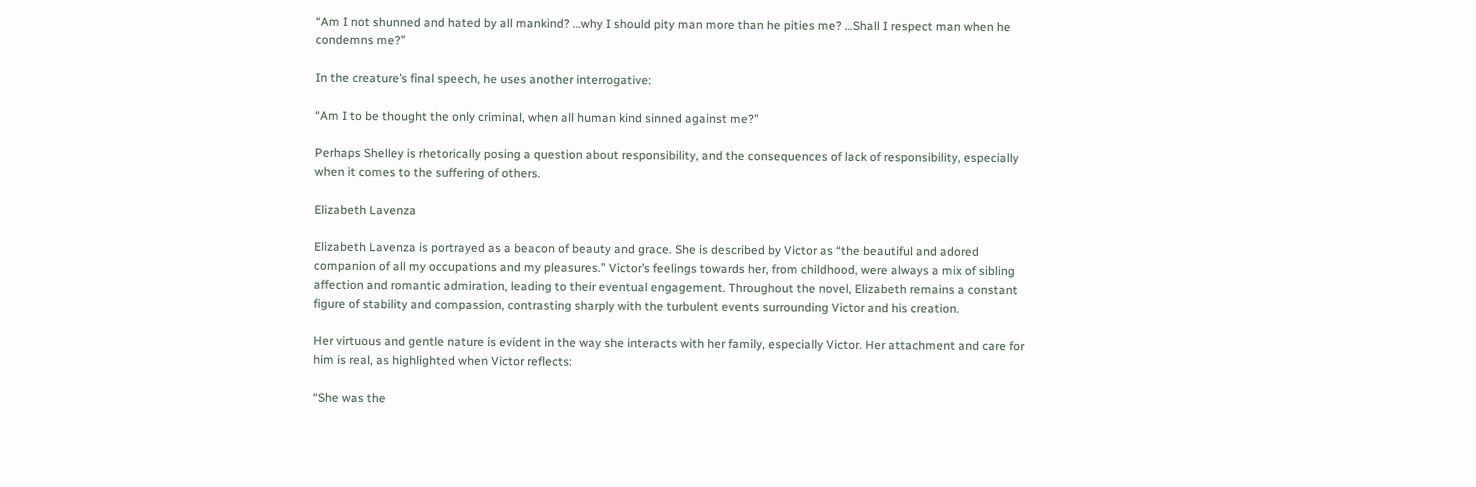“Am I not shunned and hated by all mankind? …why I should pity man more than he pities me? …Shall I respect man when he condemns me?”

In the creature’s final speech, he uses another interrogative:

“Am I to be thought the only criminal, when all human kind sinned against me?”

Perhaps Shelley is rhetorically posing a question about responsibility, and the consequences of lack of responsibility, especially when it comes to the suffering of others.

Elizabeth Lavenza

Elizabeth Lavenza is portrayed as a beacon of beauty and grace. She is described by Victor as “the beautiful and adored companion of all my occupations and my pleasures.” Victor’s feelings towards her, from childhood, were always a mix of sibling affection and romantic admiration, leading to their eventual engagement. Throughout the novel, Elizabeth remains a constant figure of stability and compassion, contrasting sharply with the turbulent events surrounding Victor and his creation.

Her virtuous and gentle nature is evident in the way she interacts with her family, especially Victor. Her attachment and care for him is real, as highlighted when Victor reflects:

“She was the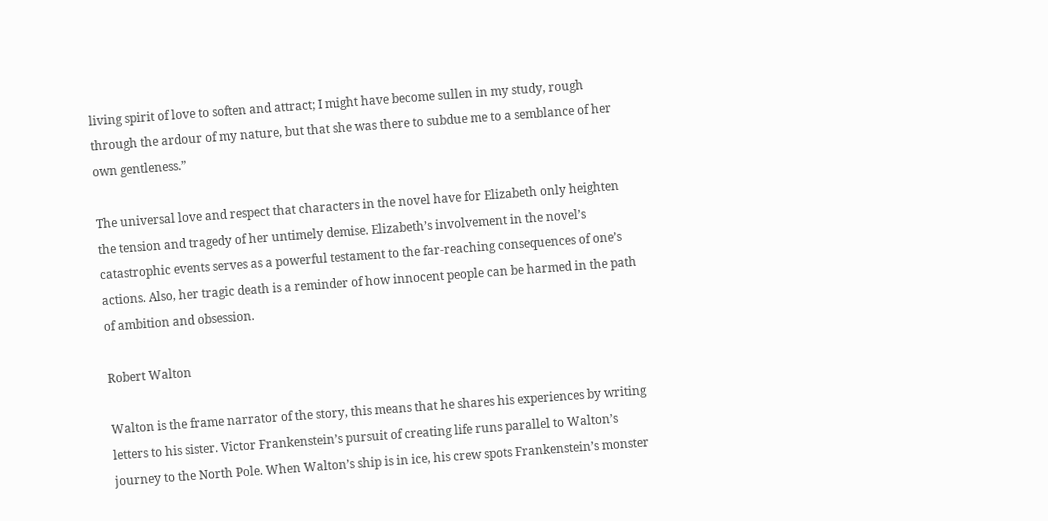living spirit of love to soften and attract; I might have become sullen in my study, rough through the ardour of my nature, but that she was there to subdue me to a semblance of her own gentleness.”

The universal love and respect that characters in the novel have for Elizabeth only heighten the tension and tragedy of her untimely demise. Elizabeth’s involvement in the novel’s catastrophic events serves as a powerful testament to the far-reaching consequences of one’s actions. Also, her tragic death is a reminder of how innocent people can be harmed in the path of ambition and obsession.

Robert Walton

Walton is the frame narrator of the story, this means that he shares his experiences by writing letters to his sister. Victor Frankenstein’s pursuit of creating life runs parallel to Walton’s journey to the North Pole. When Walton’s ship is in ice, his crew spots Frankenstein’s monster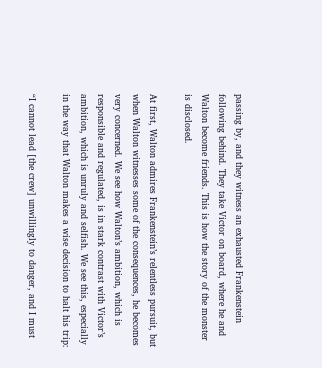passing by, and they witness an exhausted Frankenstein following behind. They take Victor on board, where he and Walton become friends. This is how the story of the monster is disclosed.

At first, Walton admires Frankenstein’s relentless pursuit, but when Walton witnesses some of the consequences, he becomes very concerned. We see how Walton’s ambition, which is responsible and regulated, is in stark contrast with Victor’s ambition, which is unruly and selfish. We see this, especially in the way that Walton makes a wise decision to halt his trip:

“I cannot lead [the crew] unwillingly to danger, and I must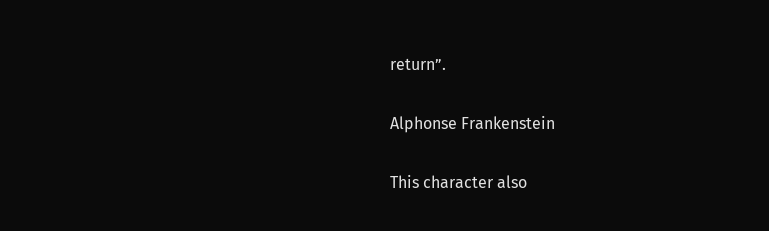return”.

Alphonse Frankenstein

This character also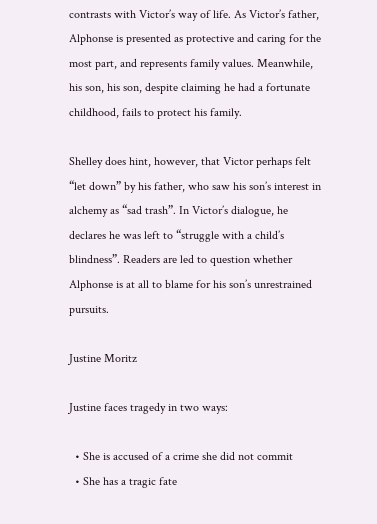contrasts with Victor’s way of life. As Victor’s father, Alphonse is presented as protective and caring for the most part, and represents family values. Meanwhile, his son, his son, despite claiming he had a fortunate childhood, fails to protect his family.

Shelley does hint, however, that Victor perhaps felt “let down” by his father, who saw his son’s interest in alchemy as “sad trash”. In Victor’s dialogue, he declares he was left to “struggle with a child’s blindness”. Readers are led to question whether Alphonse is at all to blame for his son’s unrestrained pursuits.

Justine Moritz

Justine faces tragedy in two ways:

  • She is accused of a crime she did not commit
  • She has a tragic fate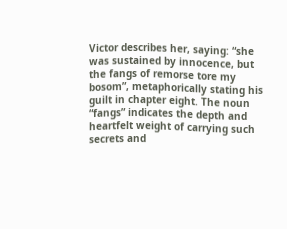Victor describes her, saying: “she was sustained by innocence, but the fangs of remorse tore my bosom”, metaphorically stating his guilt in chapter eight. The noun “fangs” indicates the depth and heartfelt weight of carrying such secrets and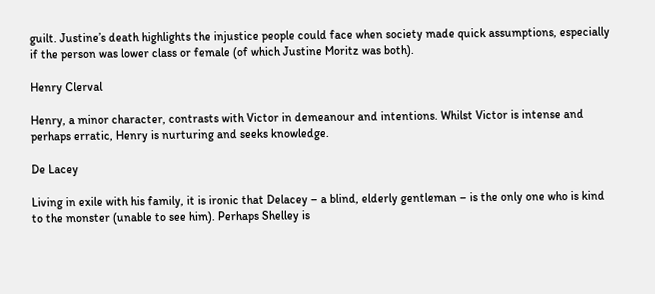guilt. Justine’s death highlights the injustice people could face when society made quick assumptions, especially if the person was lower class or female (of which Justine Moritz was both).

Henry Clerval

Henry, a minor character, contrasts with Victor in demeanour and intentions. Whilst Victor is intense and perhaps erratic, Henry is nurturing and seeks knowledge.

De Lacey

Living in exile with his family, it is ironic that Delacey – a blind, elderly gentleman – is the only one who is kind to the monster (unable to see him). Perhaps Shelley is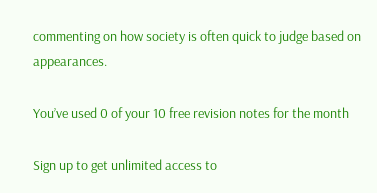commenting on how society is often quick to judge based on appearances.

You’ve used 0 of your 10 free revision notes for the month

Sign up to get unlimited access to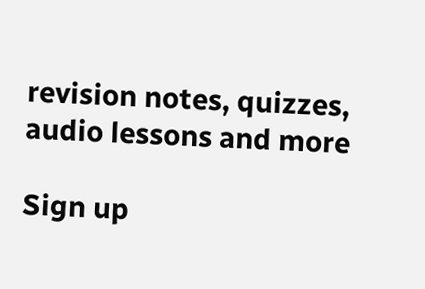revision notes, quizzes, audio lessons and more

Sign up